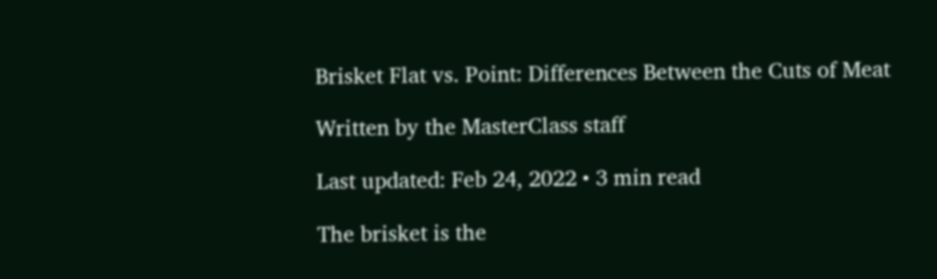Brisket Flat vs. Point: Differences Between the Cuts of Meat

Written by the MasterClass staff

Last updated: Feb 24, 2022 • 3 min read

The brisket is the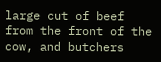large cut of beef from the front of the cow, and butchers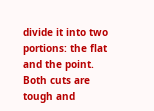divide it into two portions: the flat and the point. Both cuts are tough and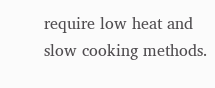require low heat and slow cooking methods.